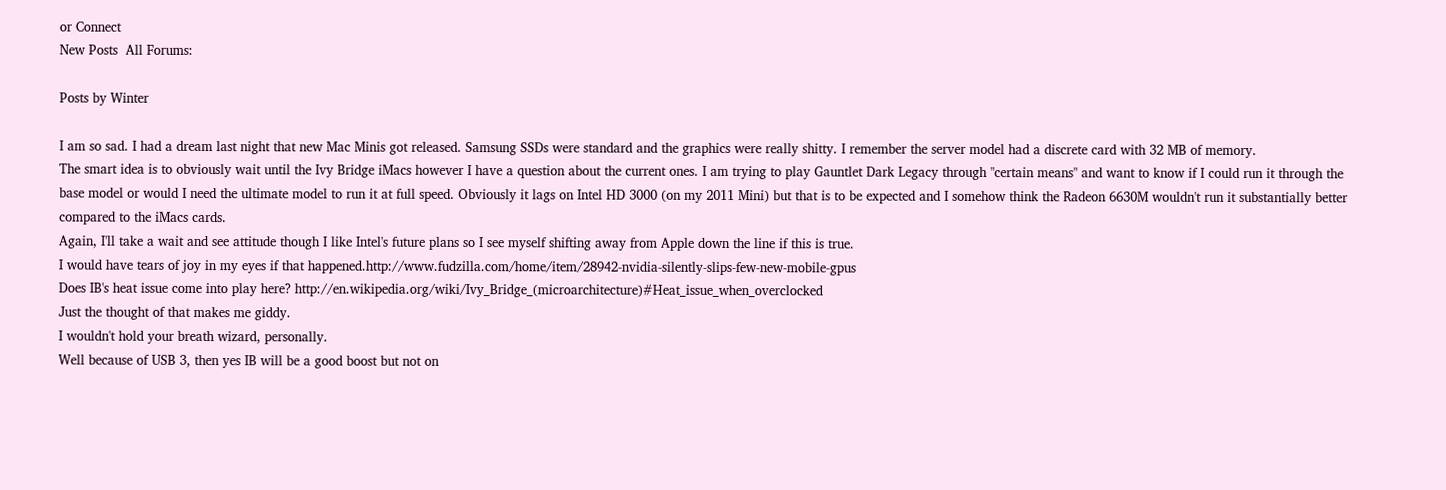or Connect
New Posts  All Forums:

Posts by Winter

I am so sad. I had a dream last night that new Mac Minis got released. Samsung SSDs were standard and the graphics were really shitty. I remember the server model had a discrete card with 32 MB of memory.
The smart idea is to obviously wait until the Ivy Bridge iMacs however I have a question about the current ones. I am trying to play Gauntlet Dark Legacy through "certain means" and want to know if I could run it through the base model or would I need the ultimate model to run it at full speed. Obviously it lags on Intel HD 3000 (on my 2011 Mini) but that is to be expected and I somehow think the Radeon 6630M wouldn't run it substantially better compared to the iMacs cards.
Again, I'll take a wait and see attitude though I like Intel's future plans so I see myself shifting away from Apple down the line if this is true.
I would have tears of joy in my eyes if that happened.http://www.fudzilla.com/home/item/28942-nvidia-silently-slips-few-new-mobile-gpus
Does IB's heat issue come into play here? http://en.wikipedia.org/wiki/Ivy_Bridge_(microarchitecture)#Heat_issue_when_overclocked
Just the thought of that makes me giddy.
I wouldn't hold your breath wizard, personally.
Well because of USB 3, then yes IB will be a good boost but not on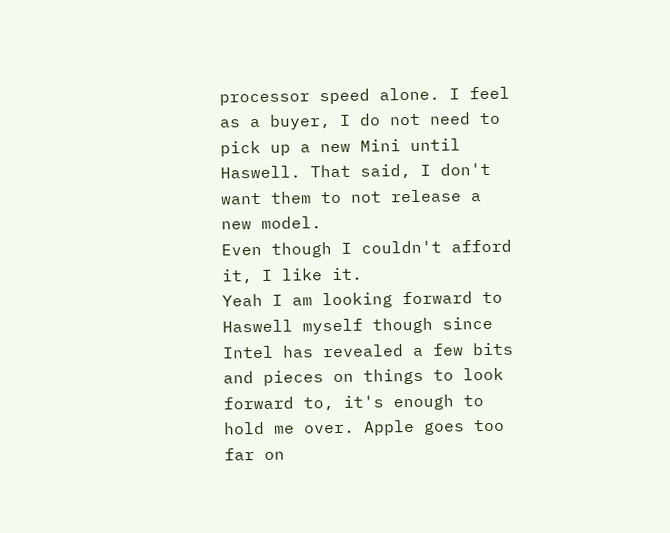processor speed alone. I feel as a buyer, I do not need to pick up a new Mini until Haswell. That said, I don't want them to not release a new model.
Even though I couldn't afford it, I like it.
Yeah I am looking forward to Haswell myself though since Intel has revealed a few bits and pieces on things to look forward to, it's enough to hold me over. Apple goes too far on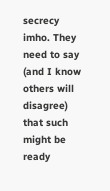secrecy imho. They need to say (and I know others will disagree) that such might be ready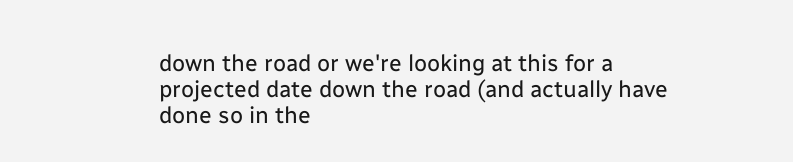down the road or we're looking at this for a projected date down the road (and actually have done so in the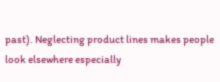past). Neglecting product lines makes people look elsewhere especially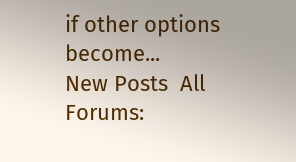if other options become...
New Posts  All Forums: